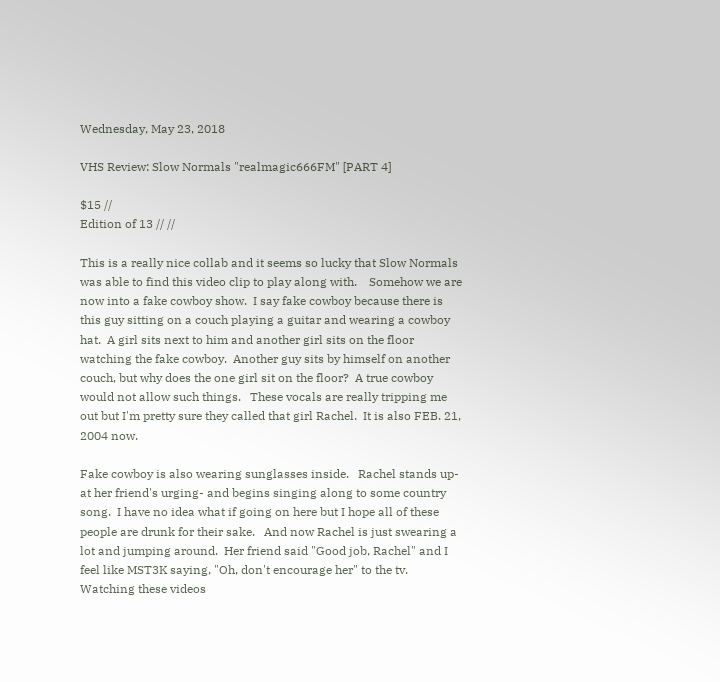Wednesday, May 23, 2018

VHS Review: Slow Normals "realmagic666FM" [PART 4]

$15 //
Edition of 13 // //

This is a really nice collab and it seems so lucky that Slow Normals was able to find this video clip to play along with.    Somehow we are now into a fake cowboy show.  I say fake cowboy because there is this guy sitting on a couch playing a guitar and wearing a cowboy hat.  A girl sits next to him and another girl sits on the floor watching the fake cowboy.  Another guy sits by himself on another couch, but why does the one girl sit on the floor?  A true cowboy would not allow such things.   These vocals are really tripping me out but I'm pretty sure they called that girl Rachel.  It is also FEB. 21, 2004 now.

Fake cowboy is also wearing sunglasses inside.   Rachel stands up- at her friend's urging- and begins singing along to some country song.  I have no idea what if going on here but I hope all of these people are drunk for their sake.   And now Rachel is just swearing a lot and jumping around.  Her friend said "Good job, Rachel" and I feel like MST3K saying, "Oh, don't encourage her" to the tv.   Watching these videos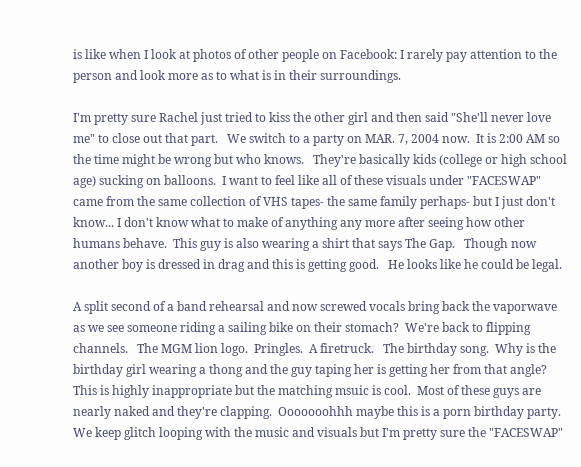is like when I look at photos of other people on Facebook: I rarely pay attention to the person and look more as to what is in their surroundings.

I'm pretty sure Rachel just tried to kiss the other girl and then said "She'll never love me" to close out that part.   We switch to a party on MAR. 7, 2004 now.  It is 2:00 AM so the time might be wrong but who knows.   They're basically kids (college or high school age) sucking on balloons.  I want to feel like all of these visuals under "FACESWAP" came from the same collection of VHS tapes- the same family perhaps- but I just don't know... I don't know what to make of anything any more after seeing how other humans behave.  This guy is also wearing a shirt that says The Gap.   Though now another boy is dressed in drag and this is getting good.   He looks like he could be legal.

A split second of a band rehearsal and now screwed vocals bring back the vaporwave as we see someone riding a sailing bike on their stomach?  We're back to flipping channels.   The MGM lion logo.  Pringles.  A firetruck.   The birthday song.  Why is the birthday girl wearing a thong and the guy taping her is getting her from that angle?  This is highly inappropriate but the matching msuic is cool.  Most of these guys are nearly naked and they're clapping.  Ooooooohhh maybe this is a porn birthday party.   We keep glitch looping with the music and visuals but I'm pretty sure the "FACESWAP"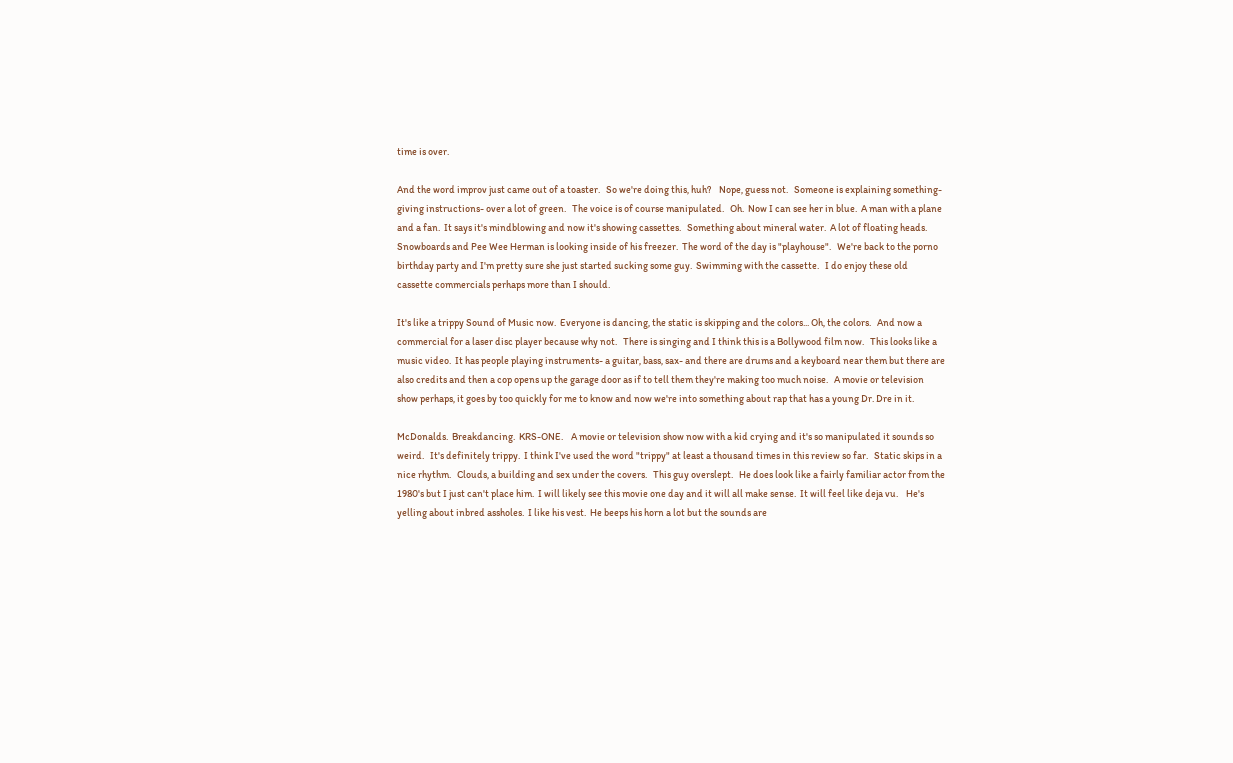time is over.

And the word improv just came out of a toaster.   So we're doing this, huh?    Nope, guess not.   Someone is explaining something- giving instructions- over a lot of green.   The voice is of course manipulated.   Oh.  Now I can see her in blue.  A man with a plane and a fan.  It says it's mindblowing and now it's showing cassettes.   Something about mineral water.  A lot of floating heads.   Snowboards and Pee Wee Herman is looking inside of his freezer.  The word of the day is "playhouse".   We're back to the porno birthday party and I'm pretty sure she just started sucking some guy.  Swimming with the cassette.   I do enjoy these old cassette commercials perhaps more than I should.

It's like a trippy Sound of Music now.  Everyone is dancing, the static is skipping and the colors... Oh, the colors.   And now a commercial for a laser disc player because why not.   There is singing and I think this is a Bollywood film now.   This looks like a music video.  It has people playing instruments- a guitar, bass, sax- and there are drums and a keyboard near them but there are also credits and then a cop opens up the garage door as if to tell them they're making too much noise.   A movie or television show perhaps, it goes by too quickly for me to know and now we're into something about rap that has a young Dr. Dre in it.

McDonalds.  Breakdancing.  KRS-ONE.    A movie or television show now with a kid crying and it's so manipulated it sounds so weird.   It's definitely trippy.  I think I've used the word "trippy" at least a thousand times in this review so far.   Static skips in a nice rhythm.   Clouds, a building and sex under the covers.   This guy overslept.   He does look like a fairly familiar actor from the 1980's but I just can't place him.  I will likely see this movie one day and it will all make sense.  It will feel like deja vu.    He's yelling about inbred assholes.  I like his vest.  He beeps his horn a lot but the sounds are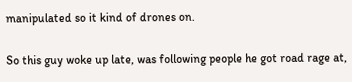manipulated so it kind of drones on.

So this guy woke up late, was following people he got road rage at,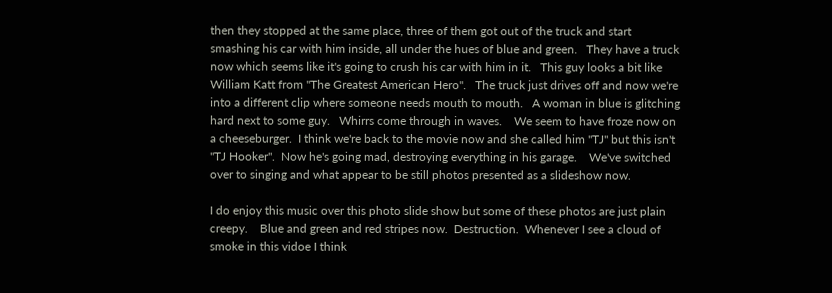then they stopped at the same place, three of them got out of the truck and start smashing his car with him inside, all under the hues of blue and green.   They have a truck now which seems like it's going to crush his car with him in it.   This guy looks a bit like William Katt from "The Greatest American Hero".   The truck just drives off and now we're into a different clip where someone needs mouth to mouth.   A woman in blue is glitching hard next to some guy.   Whirrs come through in waves.    We seem to have froze now on a cheeseburger.  I think we're back to the movie now and she called him "TJ" but this isn't "TJ Hooker".  Now he's going mad, destroying everything in his garage.    We've switched over to singing and what appear to be still photos presented as a slideshow now.

I do enjoy this music over this photo slide show but some of these photos are just plain creepy.    Blue and green and red stripes now.  Destruction.  Whenever I see a cloud of smoke in this vidoe I think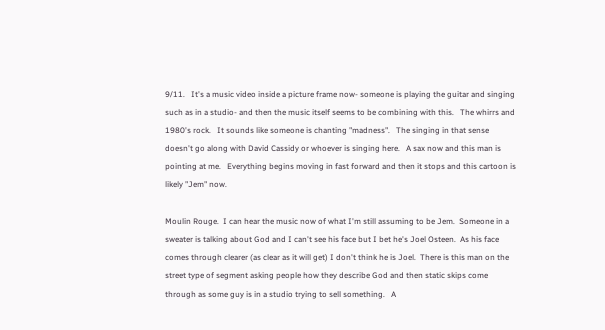9/11.   It's a music video inside a picture frame now- someone is playing the guitar and singing such as in a studio- and then the music itself seems to be combining with this.   The whirrs and 1980's rock.   It sounds like someone is chanting "madness".   The singing in that sense doesn't go along with David Cassidy or whoever is singing here.   A sax now and this man is pointing at me.   Everything begins moving in fast forward and then it stops and this cartoon is likely "Jem" now.

Moulin Rouge.  I can hear the music now of what I'm still assuming to be Jem.  Someone in a sweater is talking about God and I can't see his face but I bet he's Joel Osteen.  As his face comes through clearer (as clear as it will get) I don't think he is Joel.  There is this man on the street type of segment asking people how they describe God and then static skips come through as some guy is in a studio trying to sell something.   A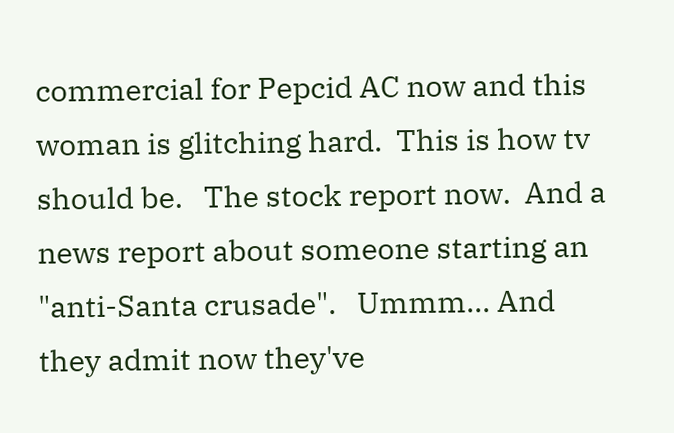commercial for Pepcid AC now and this woman is glitching hard.  This is how tv should be.   The stock report now.  And a news report about someone starting an "anti-Santa crusade".   Ummm... And they admit now they've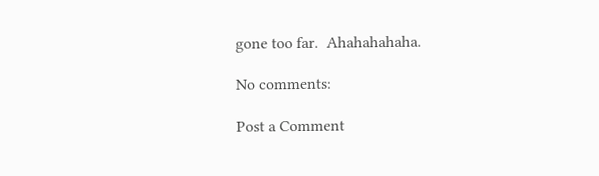gone too far.  Ahahahahaha.

No comments:

Post a Comment